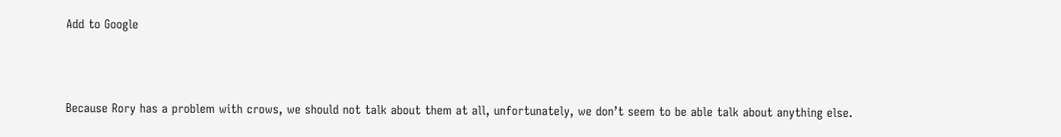Add to Google



Because Rory has a problem with crows, we should not talk about them at all, unfortunately, we don’t seem to be able talk about anything else.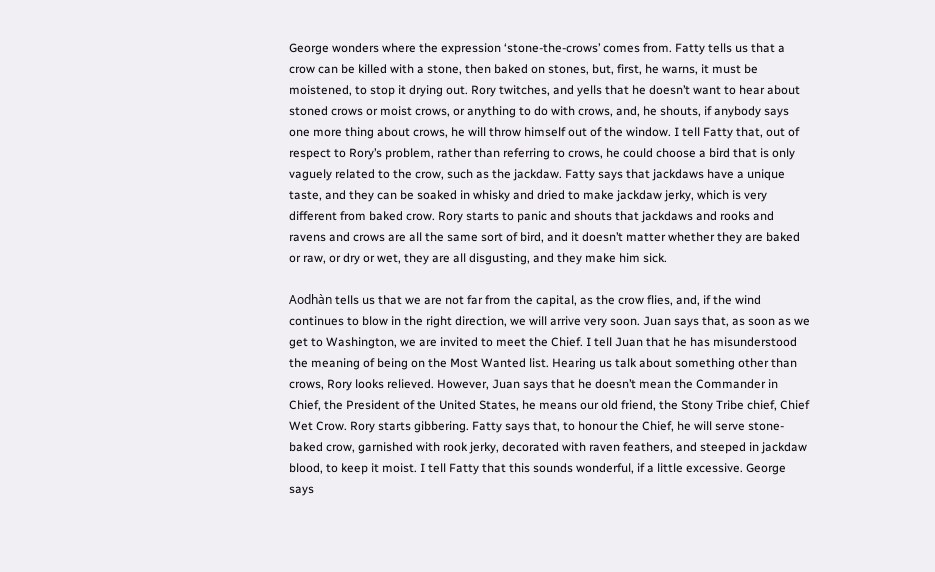George wonders where the expression ‘stone-the-crows’ comes from. Fatty tells us that a crow can be killed with a stone, then baked on stones, but, first, he warns, it must be moistened, to stop it drying out. Rory twitches, and yells that he doesn’t want to hear about stoned crows or moist crows, or anything to do with crows, and, he shouts, if anybody says one more thing about crows, he will throw himself out of the window. I tell Fatty that, out of respect to Rory’s problem, rather than referring to crows, he could choose a bird that is only vaguely related to the crow, such as the jackdaw. Fatty says that jackdaws have a unique taste, and they can be soaked in whisky and dried to make jackdaw jerky, which is very different from baked crow. Rory starts to panic and shouts that jackdaws and rooks and ravens and crows are all the same sort of bird, and it doesn’t matter whether they are baked or raw, or dry or wet, they are all disgusting, and they make him sick.

Aodhàn tells us that we are not far from the capital, as the crow flies, and, if the wind continues to blow in the right direction, we will arrive very soon. Juan says that, as soon as we get to Washington, we are invited to meet the Chief. I tell Juan that he has misunderstood the meaning of being on the Most Wanted list. Hearing us talk about something other than crows, Rory looks relieved. However, Juan says that he doesn’t mean the Commander in Chief, the President of the United States, he means our old friend, the Stony Tribe chief, Chief Wet Crow. Rory starts gibbering. Fatty says that, to honour the Chief, he will serve stone-baked crow, garnished with rook jerky, decorated with raven feathers, and steeped in jackdaw blood, to keep it moist. I tell Fatty that this sounds wonderful, if a little excessive. George says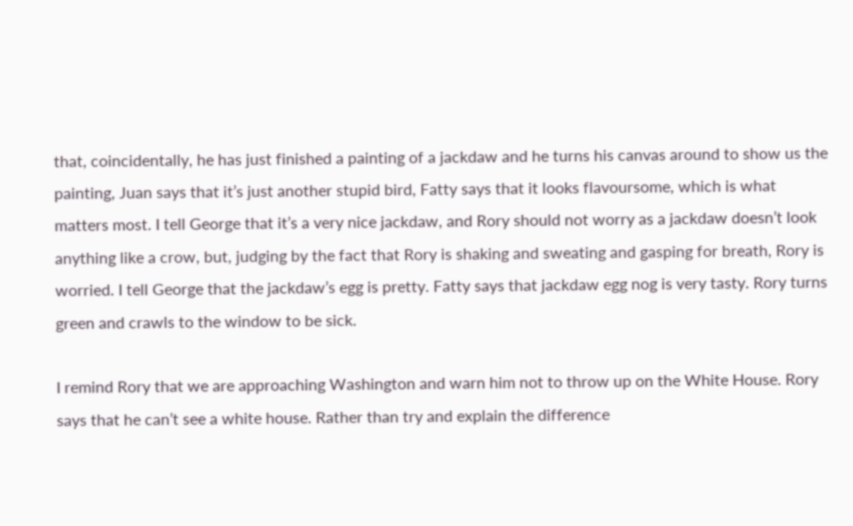that, coincidentally, he has just finished a painting of a jackdaw and he turns his canvas around to show us the painting, Juan says that it’s just another stupid bird, Fatty says that it looks flavoursome, which is what matters most. I tell George that it’s a very nice jackdaw, and Rory should not worry as a jackdaw doesn’t look anything like a crow, but, judging by the fact that Rory is shaking and sweating and gasping for breath, Rory is worried. I tell George that the jackdaw’s egg is pretty. Fatty says that jackdaw egg nog is very tasty. Rory turns green and crawls to the window to be sick.

I remind Rory that we are approaching Washington and warn him not to throw up on the White House. Rory says that he can’t see a white house. Rather than try and explain the difference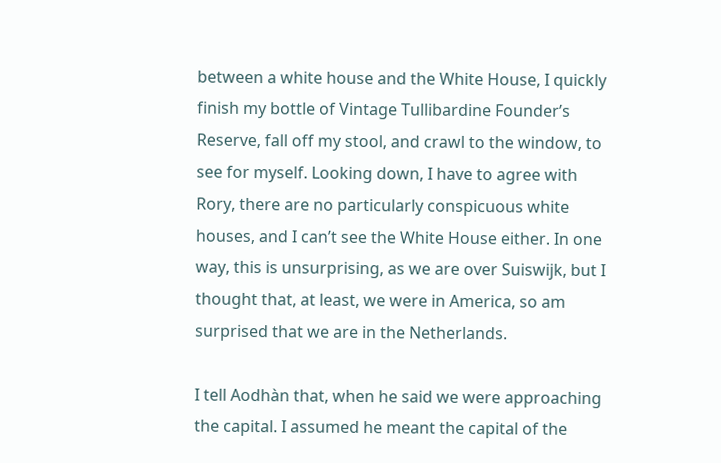between a white house and the White House, I quickly finish my bottle of Vintage Tullibardine Founder’s Reserve, fall off my stool, and crawl to the window, to see for myself. Looking down, I have to agree with Rory, there are no particularly conspicuous white houses, and I can’t see the White House either. In one way, this is unsurprising, as we are over Suiswijk, but I thought that, at least, we were in America, so am surprised that we are in the Netherlands.

I tell Aodhàn that, when he said we were approaching the capital. I assumed he meant the capital of the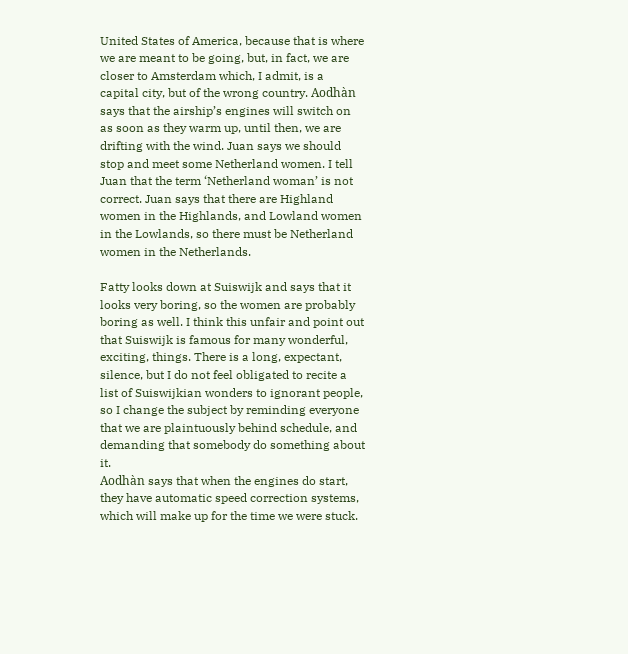United States of America, because that is where we are meant to be going, but, in fact, we are closer to Amsterdam which, I admit, is a capital city, but of the wrong country. Aodhàn says that the airship’s engines will switch on as soon as they warm up, until then, we are drifting with the wind. Juan says we should stop and meet some Netherland women. I tell Juan that the term ‘Netherland woman’ is not correct. Juan says that there are Highland women in the Highlands, and Lowland women in the Lowlands, so there must be Netherland women in the Netherlands.

Fatty looks down at Suiswijk and says that it looks very boring, so the women are probably boring as well. I think this unfair and point out that Suiswijk is famous for many wonderful, exciting, things. There is a long, expectant, silence, but I do not feel obligated to recite a list of Suiswijkian wonders to ignorant people, so I change the subject by reminding everyone that we are plaintuously behind schedule, and demanding that somebody do something about it.
Aodhàn says that when the engines do start, they have automatic speed correction systems, which will make up for the time we were stuck.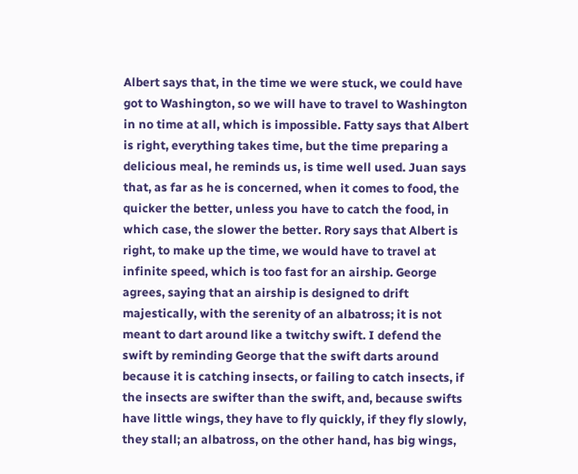Albert says that, in the time we were stuck, we could have got to Washington, so we will have to travel to Washington in no time at all, which is impossible. Fatty says that Albert is right, everything takes time, but the time preparing a delicious meal, he reminds us, is time well used. Juan says that, as far as he is concerned, when it comes to food, the quicker the better, unless you have to catch the food, in which case, the slower the better. Rory says that Albert is right, to make up the time, we would have to travel at infinite speed, which is too fast for an airship. George agrees, saying that an airship is designed to drift majestically, with the serenity of an albatross; it is not meant to dart around like a twitchy swift. I defend the swift by reminding George that the swift darts around because it is catching insects, or failing to catch insects, if the insects are swifter than the swift, and, because swifts have little wings, they have to fly quickly, if they fly slowly, they stall; an albatross, on the other hand, has big wings,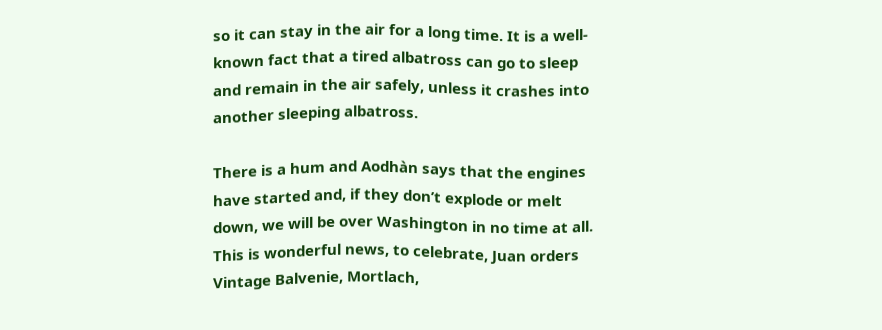so it can stay in the air for a long time. It is a well-known fact that a tired albatross can go to sleep and remain in the air safely, unless it crashes into another sleeping albatross.

There is a hum and Aodhàn says that the engines have started and, if they don’t explode or melt down, we will be over Washington in no time at all. This is wonderful news, to celebrate, Juan orders Vintage Balvenie, Mortlach,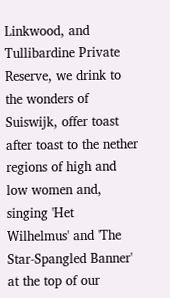Linkwood, and Tullibardine Private Reserve, we drink to the wonders of Suiswijk, offer toast after toast to the nether regions of high and low women and, singing 'Het Wilhelmus' and 'The Star-Spangled Banner' at the top of our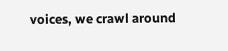voices, we crawl around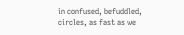in confused, befuddled, circles, as fast as we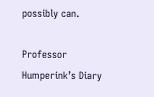possibly can.

Professor Humperink’s Diary